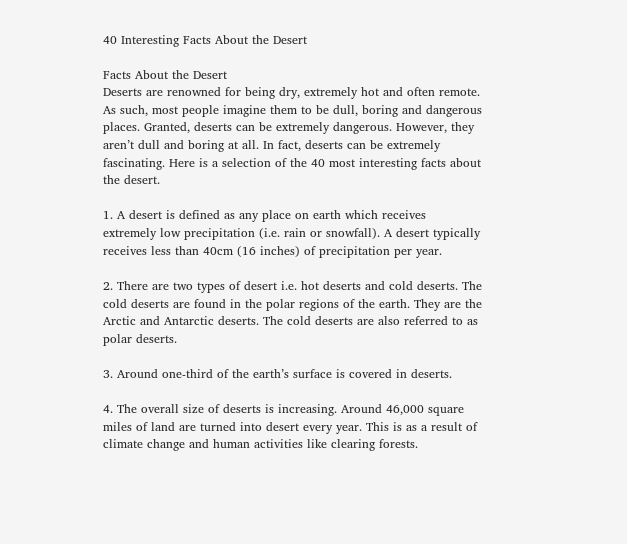40 Interesting Facts About the Desert

Facts About the Desert
Deserts are renowned for being dry, extremely hot and often remote. As such, most people imagine them to be dull, boring and dangerous places. Granted, deserts can be extremely dangerous. However, they aren’t dull and boring at all. In fact, deserts can be extremely fascinating. Here is a selection of the 40 most interesting facts about the desert.

1. A desert is defined as any place on earth which receives extremely low precipitation (i.e. rain or snowfall). A desert typically receives less than 40cm (16 inches) of precipitation per year.

2. There are two types of desert i.e. hot deserts and cold deserts. The cold deserts are found in the polar regions of the earth. They are the Arctic and Antarctic deserts. The cold deserts are also referred to as polar deserts.

3. Around one-third of the earth’s surface is covered in deserts.

4. The overall size of deserts is increasing. Around 46,000 square miles of land are turned into desert every year. This is as a result of climate change and human activities like clearing forests.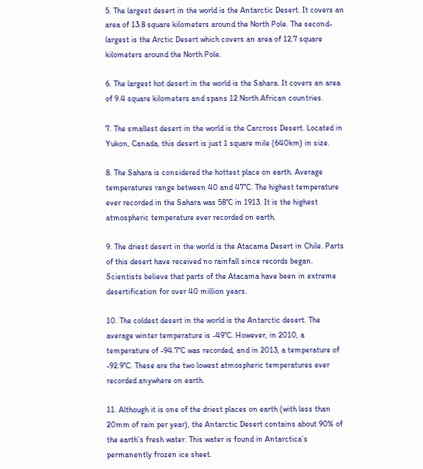5. The largest desert in the world is the Antarctic Desert. It covers an area of 13.8 square kilometers around the North Pole. The second-largest is the Arctic Desert which covers an area of 12.7 square kilometers around the North Pole.

6. The largest hot desert in the world is the Sahara. It covers an area of 9.4 square kilometers and spans 12 North African countries.

7. The smallest desert in the world is the Carcross Desert. Located in Yukon, Canada, this desert is just 1 square mile (640km) in size.

8. The Sahara is considered the hottest place on earth. Average temperatures range between 40 and 47°C. The highest temperature ever recorded in the Sahara was 58°C in 1913. It is the highest atmospheric temperature ever recorded on earth.

9. The driest desert in the world is the Atacama Desert in Chile. Parts of this desert have received no rainfall since records began. Scientists believe that parts of the Atacama have been in extreme desertification for over 40 million years.

10. The coldest desert in the world is the Antarctic desert. The average winter temperature is -49°C. However, in 2010, a temperature of -94.7°C was recorded, and in 2013, a temperature of -92.9°C. These are the two lowest atmospheric temperatures ever recorded anywhere on earth.

11. Although it is one of the driest places on earth (with less than 20mm of rain per year), the Antarctic Desert contains about 90% of the earth’s fresh water. This water is found in Antarctica’s permanently frozen ice sheet.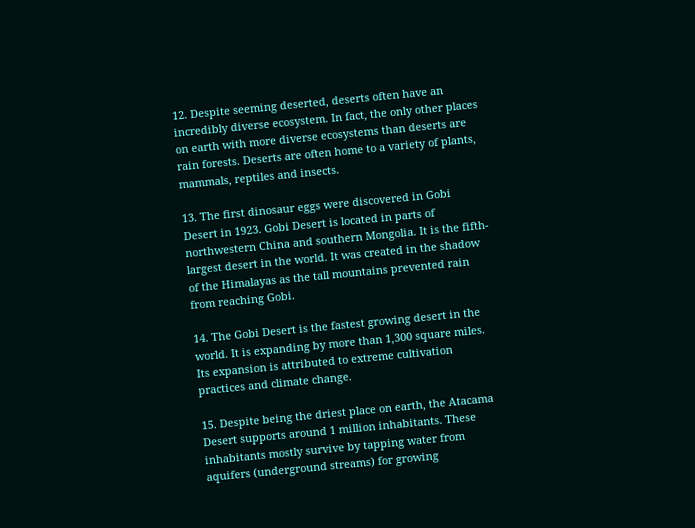12. Despite seeming deserted, deserts often have an incredibly diverse ecosystem. In fact, the only other places on earth with more diverse ecosystems than deserts are rain forests. Deserts are often home to a variety of plants, mammals, reptiles and insects.

13. The first dinosaur eggs were discovered in Gobi Desert in 1923. Gobi Desert is located in parts of northwestern China and southern Mongolia. It is the fifth-largest desert in the world. It was created in the shadow of the Himalayas as the tall mountains prevented rain from reaching Gobi.

14. The Gobi Desert is the fastest growing desert in the world. It is expanding by more than 1,300 square miles. Its expansion is attributed to extreme cultivation practices and climate change.

15. Despite being the driest place on earth, the Atacama Desert supports around 1 million inhabitants. These inhabitants mostly survive by tapping water from aquifers (underground streams) for growing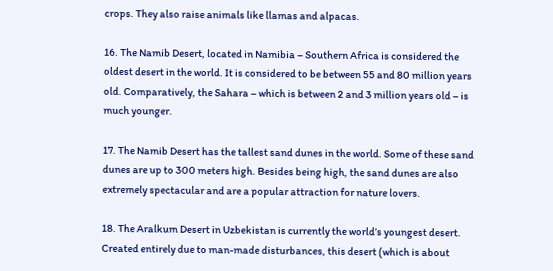crops. They also raise animals like llamas and alpacas.

16. The Namib Desert, located in Namibia – Southern Africa is considered the oldest desert in the world. It is considered to be between 55 and 80 million years old. Comparatively, the Sahara – which is between 2 and 3 million years old – is much younger.

17. The Namib Desert has the tallest sand dunes in the world. Some of these sand dunes are up to 300 meters high. Besides being high, the sand dunes are also extremely spectacular and are a popular attraction for nature lovers.

18. The Aralkum Desert in Uzbekistan is currently the world’s youngest desert. Created entirely due to man-made disturbances, this desert (which is about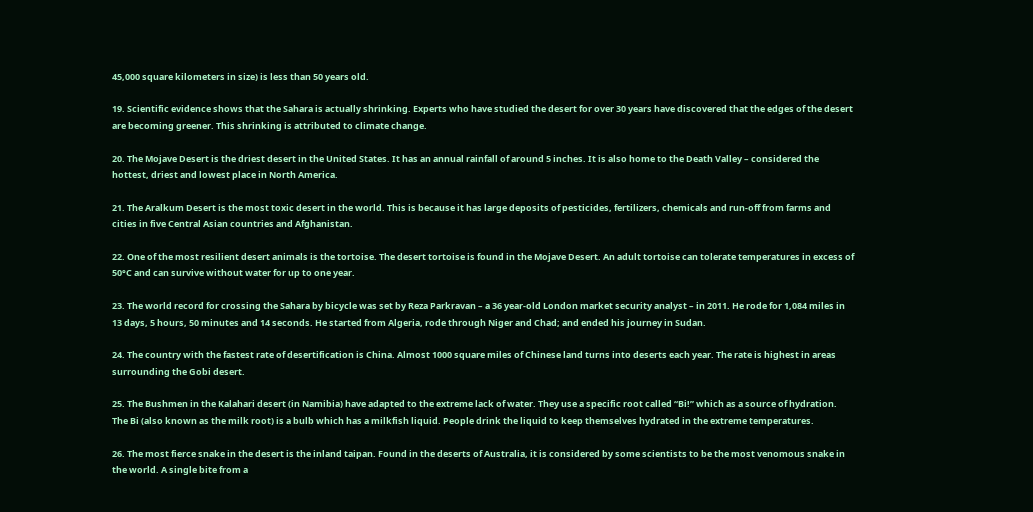45,000 square kilometers in size) is less than 50 years old.

19. Scientific evidence shows that the Sahara is actually shrinking. Experts who have studied the desert for over 30 years have discovered that the edges of the desert are becoming greener. This shrinking is attributed to climate change.

20. The Mojave Desert is the driest desert in the United States. It has an annual rainfall of around 5 inches. It is also home to the Death Valley – considered the hottest, driest and lowest place in North America.

21. The Aralkum Desert is the most toxic desert in the world. This is because it has large deposits of pesticides, fertilizers, chemicals and run-off from farms and cities in five Central Asian countries and Afghanistan.

22. One of the most resilient desert animals is the tortoise. The desert tortoise is found in the Mojave Desert. An adult tortoise can tolerate temperatures in excess of 50°C and can survive without water for up to one year.

23. The world record for crossing the Sahara by bicycle was set by Reza Parkravan – a 36 year-old London market security analyst – in 2011. He rode for 1,084 miles in 13 days, 5 hours, 50 minutes and 14 seconds. He started from Algeria, rode through Niger and Chad; and ended his journey in Sudan.

24. The country with the fastest rate of desertification is China. Almost 1000 square miles of Chinese land turns into deserts each year. The rate is highest in areas surrounding the Gobi desert.

25. The Bushmen in the Kalahari desert (in Namibia) have adapted to the extreme lack of water. They use a specific root called “Bi!” which as a source of hydration. The Bi (also known as the milk root) is a bulb which has a milkfish liquid. People drink the liquid to keep themselves hydrated in the extreme temperatures.

26. The most fierce snake in the desert is the inland taipan. Found in the deserts of Australia, it is considered by some scientists to be the most venomous snake in the world. A single bite from a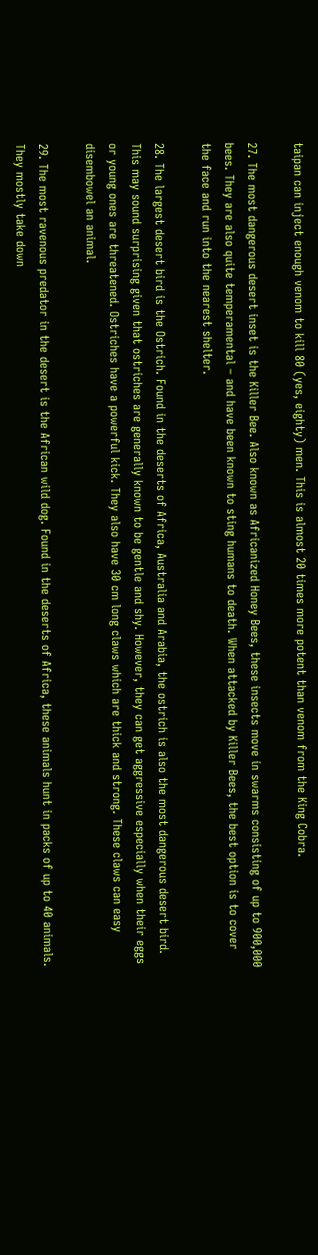taipan can inject enough venom to kill 80 (yes, eighty) men. This is almost 20 times more potent than venom from the King Cobra.

27. The most dangerous desert inset is the Killer Bee. Also known as Africanized Honey Bees, these insects move in swarms consisting of up to 900,000 bees. They are also quite temperamental – and have been known to sting humans to death. When attacked by Killer Bees, the best option is to cover the face and run into the nearest shelter.

28. The largest desert bird is the Ostrich. Found in the deserts of Africa, Australia and Arabia, the ostrich is also the most dangerous desert bird. This may sound surprising given that ostriches are generally known to be gentle and shy. However, they can get aggressive especially when their eggs or young ones are threatened. Ostriches have a powerful kick. They also have 30 cm long claws which are thick and strong. These claws can easy disembowel an animal.

29. The most ravenous predator in the desert is the African wild dog. Found in the deserts of Africa, these animals hunt in packs of up to 40 animals. They mostly take down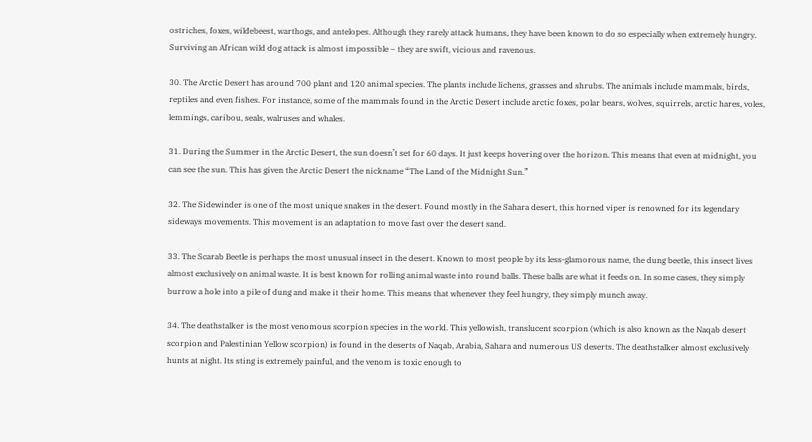ostriches, foxes, wildebeest, warthogs, and antelopes. Although they rarely attack humans, they have been known to do so especially when extremely hungry. Surviving an African wild dog attack is almost impossible – they are swift, vicious and ravenous.

30. The Arctic Desert has around 700 plant and 120 animal species. The plants include lichens, grasses and shrubs. The animals include mammals, birds, reptiles and even fishes. For instance, some of the mammals found in the Arctic Desert include arctic foxes, polar bears, wolves, squirrels, arctic hares, voles, lemmings, caribou, seals, walruses and whales.

31. During the Summer in the Arctic Desert, the sun doesn’t set for 60 days. It just keeps hovering over the horizon. This means that even at midnight, you can see the sun. This has given the Arctic Desert the nickname “The Land of the Midnight Sun.”

32. The Sidewinder is one of the most unique snakes in the desert. Found mostly in the Sahara desert, this horned viper is renowned for its legendary sideways movements. This movement is an adaptation to move fast over the desert sand.

33. The Scarab Beetle is perhaps the most unusual insect in the desert. Known to most people by its less-glamorous name, the dung beetle, this insect lives almost exclusively on animal waste. It is best known for rolling animal waste into round balls. These balls are what it feeds on. In some cases, they simply burrow a hole into a pile of dung and make it their home. This means that whenever they feel hungry, they simply munch away.

34. The deathstalker is the most venomous scorpion species in the world. This yellowish, translucent scorpion (which is also known as the Naqab desert scorpion and Palestinian Yellow scorpion) is found in the deserts of Naqab, Arabia, Sahara and numerous US deserts. The deathstalker almost exclusively hunts at night. Its sting is extremely painful, and the venom is toxic enough to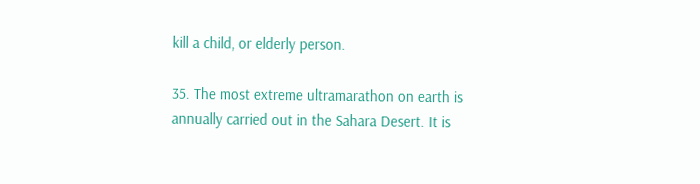kill a child, or elderly person.

35. The most extreme ultramarathon on earth is annually carried out in the Sahara Desert. It is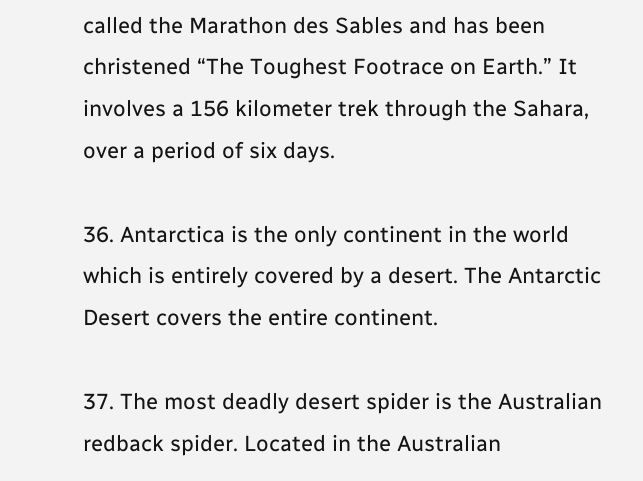called the Marathon des Sables and has been christened “The Toughest Footrace on Earth.” It involves a 156 kilometer trek through the Sahara, over a period of six days.

36. Antarctica is the only continent in the world which is entirely covered by a desert. The Antarctic Desert covers the entire continent.

37. The most deadly desert spider is the Australian redback spider. Located in the Australian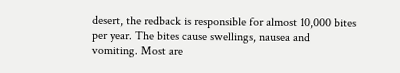desert, the redback is responsible for almost 10,000 bites per year. The bites cause swellings, nausea and vomiting. Most are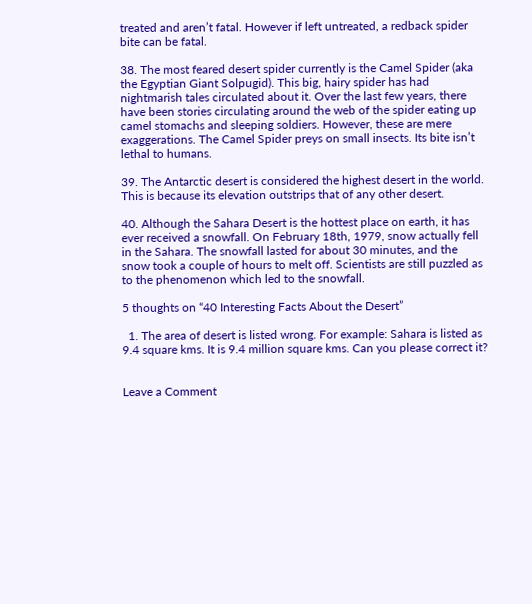treated and aren’t fatal. However if left untreated, a redback spider bite can be fatal.

38. The most feared desert spider currently is the Camel Spider (aka the Egyptian Giant Solpugid). This big, hairy spider has had nightmarish tales circulated about it. Over the last few years, there have been stories circulating around the web of the spider eating up camel stomachs and sleeping soldiers. However, these are mere exaggerations. The Camel Spider preys on small insects. Its bite isn’t lethal to humans.

39. The Antarctic desert is considered the highest desert in the world. This is because its elevation outstrips that of any other desert.

40. Although the Sahara Desert is the hottest place on earth, it has ever received a snowfall. On February 18th, 1979, snow actually fell in the Sahara. The snowfall lasted for about 30 minutes, and the snow took a couple of hours to melt off. Scientists are still puzzled as to the phenomenon which led to the snowfall.

5 thoughts on “40 Interesting Facts About the Desert”

  1. The area of desert is listed wrong. For example: Sahara is listed as 9.4 square kms. It is 9.4 million square kms. Can you please correct it?


Leave a Comment